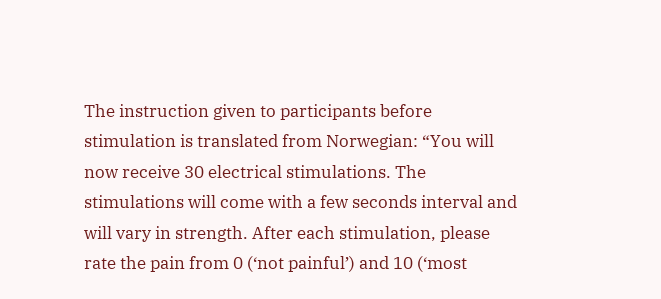The instruction given to participants before stimulation is translated from Norwegian: “You will now receive 30 electrical stimulations. The stimulations will come with a few seconds interval and will vary in strength. After each stimulation, please rate the pain from 0 (‘not painful’) and 10 (‘most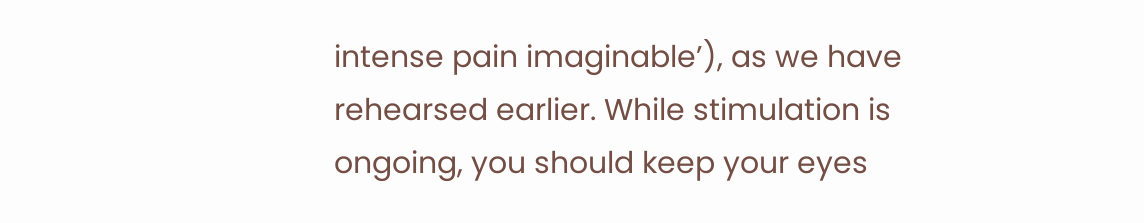intense pain imaginable’), as we have rehearsed earlier. While stimulation is ongoing, you should keep your eyes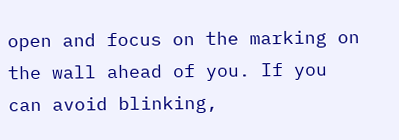open and focus on the marking on the wall ahead of you. If you can avoid blinking,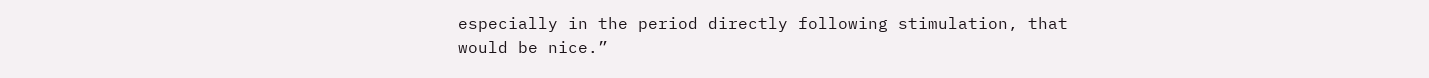especially in the period directly following stimulation, that would be nice.”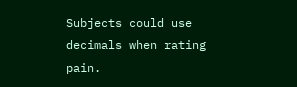Subjects could use decimals when rating pain.